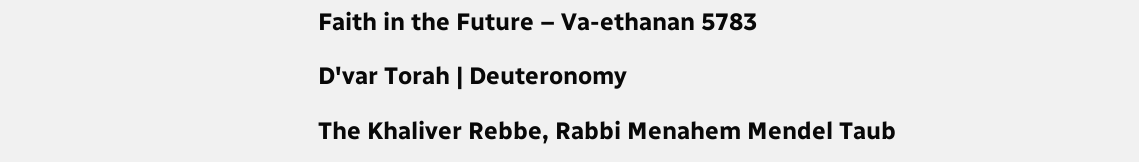Faith in the Future – Va-ethanan 5783

D'var Torah | Deuteronomy

The Khaliver Rebbe, Rabbi Menahem Mendel Taub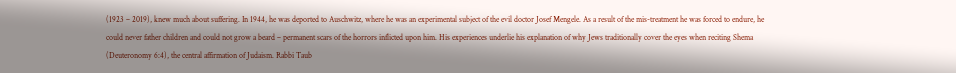(1923 – 2019), knew much about suffering. In 1944, he was deported to Auschwitz, where he was an experimental subject of the evil doctor Josef Mengele. As a result of the mis-treatment he was forced to endure, he could never father children and could not grow a beard – permanent scars of the horrors inflicted upon him. His experiences underlie his explanation of why Jews traditionally cover the eyes when reciting Shema (Deuteronomy 6:4), the central affirmation of Judaism. Rabbi Taub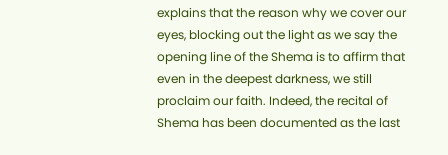explains that the reason why we cover our eyes, blocking out the light as we say the opening line of the Shema is to affirm that even in the deepest darkness, we still proclaim our faith. Indeed, the recital of Shema has been documented as the last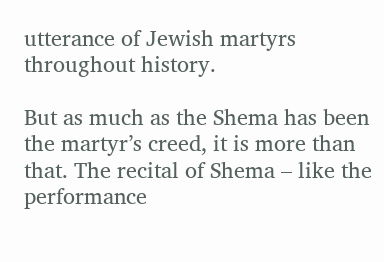utterance of Jewish martyrs throughout history.

But as much as the Shema has been the martyr’s creed, it is more than that. The recital of Shema – like the performance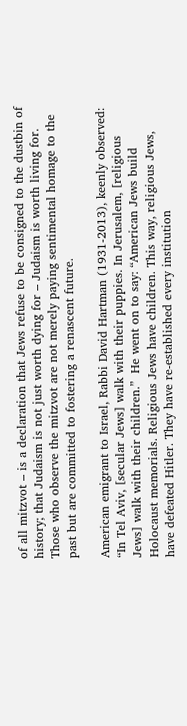of all mitzvot – is a declaration that Jews refuse to be consigned to the dustbin of history; that Judaism is not just worth dying for – Judaism is worth living for. Those who observe the mitzvot are not merely paying sentimental homage to the past but are committed to fostering a renascent future.

American emigrant to Israel, Rabbi David Hartman (1931-2013), keenly observed: “In Tel Aviv, [secular Jews] walk with their puppies. In Jerusalem, [religious Jews] walk with their children.”  He went on to say: “American Jews build Holocaust memorials. Religious Jews have children. This way, religious Jews, have defeated Hitler. They have re-established every institution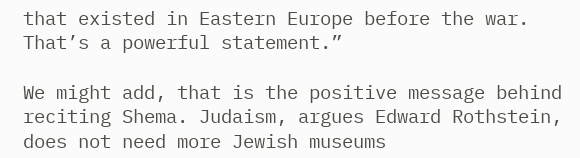that existed in Eastern Europe before the war. That’s a powerful statement.”

We might add, that is the positive message behind reciting Shema. Judaism, argues Edward Rothstein, does not need more Jewish museums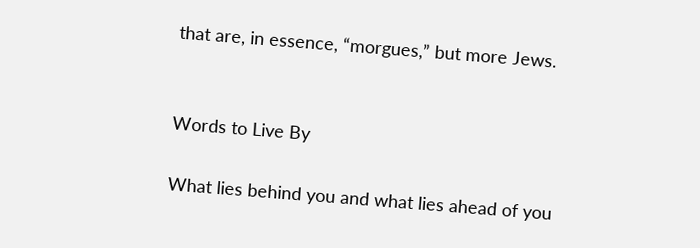that are, in essence, “morgues,” but more Jews.


Words to Live By

What lies behind you and what lies ahead of you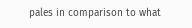pales in comparison to what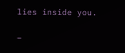lies inside you.

–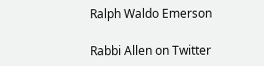Ralph Waldo Emerson

Rabbi Allen on Twitter